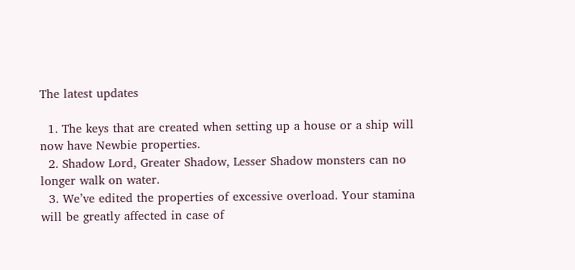The latest updates

  1. The keys that are created when setting up a house or a ship will now have Newbie properties.
  2. Shadow Lord, Greater Shadow, Lesser Shadow monsters can no longer walk on water.
  3. We’ve edited the properties of excessive overload. Your stamina will be greatly affected in case of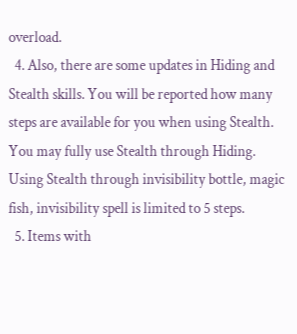overload.
  4. Also, there are some updates in Hiding and Stealth skills. You will be reported how many steps are available for you when using Stealth. You may fully use Stealth through Hiding. Using Stealth through invisibility bottle, magic fish, invisibility spell is limited to 5 steps.
  5. Items with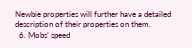Newbie properties will further have a detailed description of their properties on them.
  6. Mobs’ speed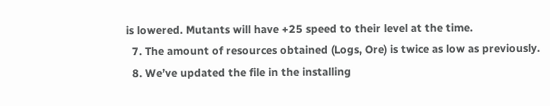is lowered. Mutants will have +25 speed to their level at the time.
  7. The amount of resources obtained (Logs, Ore) is twice as low as previously.
  8. We’ve updated the file in the installing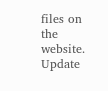files on the website. Update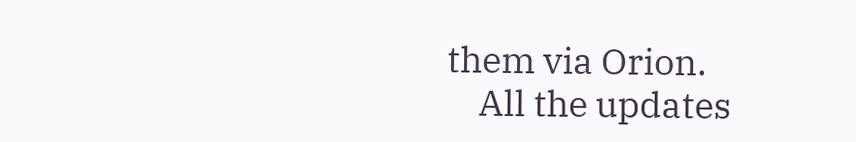them via Orion.
    All the updates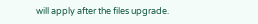will apply after the files upgrade.